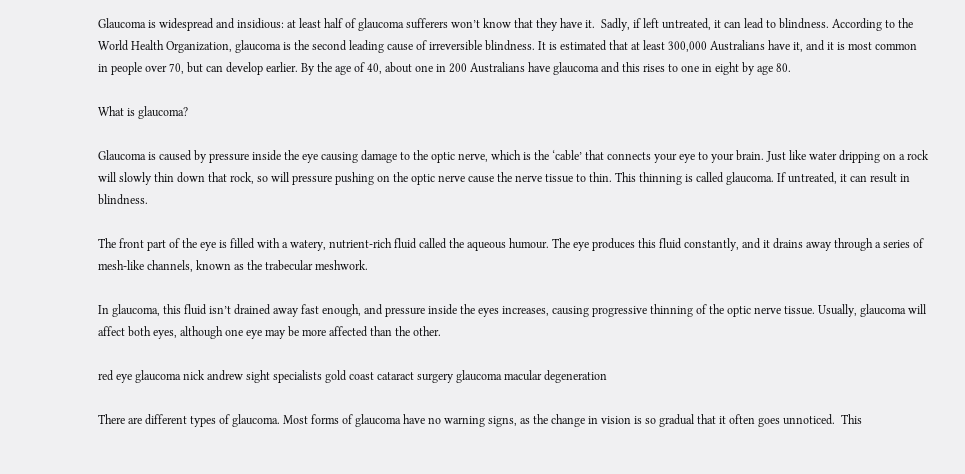Glaucoma is widespread and insidious: at least half of glaucoma sufferers won’t know that they have it.  Sadly, if left untreated, it can lead to blindness. According to the World Health Organization, glaucoma is the second leading cause of irreversible blindness. It is estimated that at least 300,000 Australians have it, and it is most common in people over 70, but can develop earlier. By the age of 40, about one in 200 Australians have glaucoma and this rises to one in eight by age 80.

What is glaucoma?

Glaucoma is caused by pressure inside the eye causing damage to the optic nerve, which is the ‘cable’ that connects your eye to your brain. Just like water dripping on a rock will slowly thin down that rock, so will pressure pushing on the optic nerve cause the nerve tissue to thin. This thinning is called glaucoma. If untreated, it can result in blindness.

The front part of the eye is filled with a watery, nutrient-rich fluid called the aqueous humour. The eye produces this fluid constantly, and it drains away through a series of mesh-like channels, known as the trabecular meshwork.

In glaucoma, this fluid isn’t drained away fast enough, and pressure inside the eyes increases, causing progressive thinning of the optic nerve tissue. Usually, glaucoma will affect both eyes, although one eye may be more affected than the other.

red eye glaucoma nick andrew sight specialists gold coast cataract surgery glaucoma macular degeneration

There are different types of glaucoma. Most forms of glaucoma have no warning signs, as the change in vision is so gradual that it often goes unnoticed.  This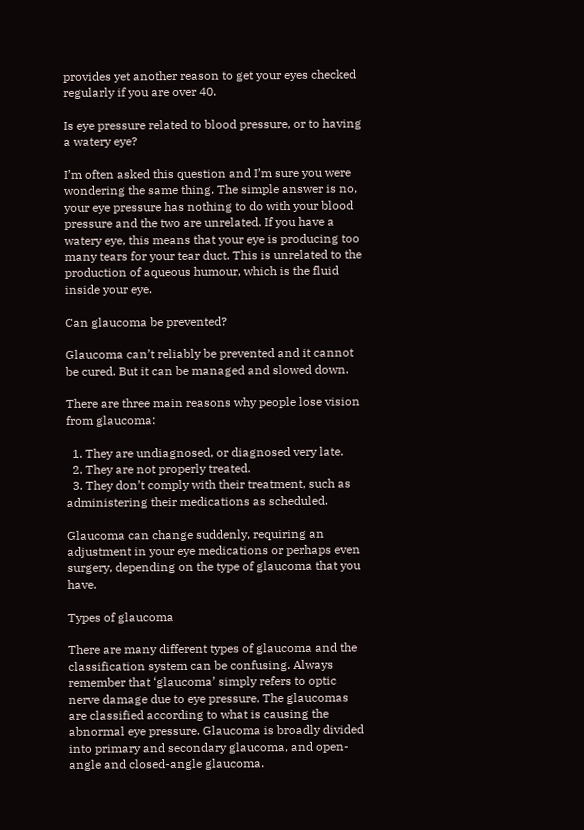provides yet another reason to get your eyes checked regularly if you are over 40.

Is eye pressure related to blood pressure, or to having a watery eye?

I’m often asked this question and I’m sure you were wondering the same thing. The simple answer is no, your eye pressure has nothing to do with your blood pressure and the two are unrelated. If you have a watery eye, this means that your eye is producing too many tears for your tear duct. This is unrelated to the production of aqueous humour, which is the fluid inside your eye.

Can glaucoma be prevented?

Glaucoma can’t reliably be prevented and it cannot be cured. But it can be managed and slowed down.

There are three main reasons why people lose vision from glaucoma:

  1. They are undiagnosed, or diagnosed very late.
  2. They are not properly treated.
  3. They don’t comply with their treatment, such as administering their medications as scheduled.

Glaucoma can change suddenly, requiring an adjustment in your eye medications or perhaps even surgery, depending on the type of glaucoma that you have.

Types of glaucoma

There are many different types of glaucoma and the classification system can be confusing. Always remember that ‘glaucoma’ simply refers to optic nerve damage due to eye pressure. The glaucomas are classified according to what is causing the abnormal eye pressure. Glaucoma is broadly divided into primary and secondary glaucoma, and open-angle and closed-angle glaucoma.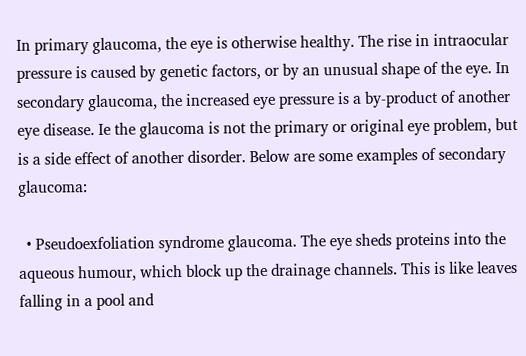In primary glaucoma, the eye is otherwise healthy. The rise in intraocular pressure is caused by genetic factors, or by an unusual shape of the eye. In secondary glaucoma, the increased eye pressure is a by-product of another eye disease. Ie the glaucoma is not the primary or original eye problem, but is a side effect of another disorder. Below are some examples of secondary glaucoma:

  • Pseudoexfoliation syndrome glaucoma. The eye sheds proteins into the aqueous humour, which block up the drainage channels. This is like leaves falling in a pool and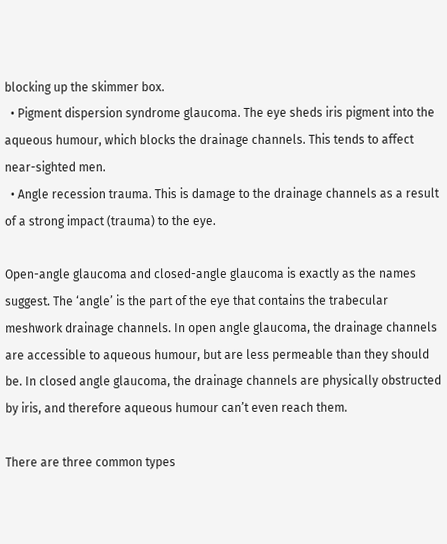blocking up the skimmer box.
  • Pigment dispersion syndrome glaucoma. The eye sheds iris pigment into the aqueous humour, which blocks the drainage channels. This tends to affect near-sighted men.
  • Angle recession trauma. This is damage to the drainage channels as a result of a strong impact (trauma) to the eye.

Open-angle glaucoma and closed-angle glaucoma is exactly as the names suggest. The ‘angle’ is the part of the eye that contains the trabecular meshwork drainage channels. In open angle glaucoma, the drainage channels are accessible to aqueous humour, but are less permeable than they should be. In closed angle glaucoma, the drainage channels are physically obstructed by iris, and therefore aqueous humour can’t even reach them.

There are three common types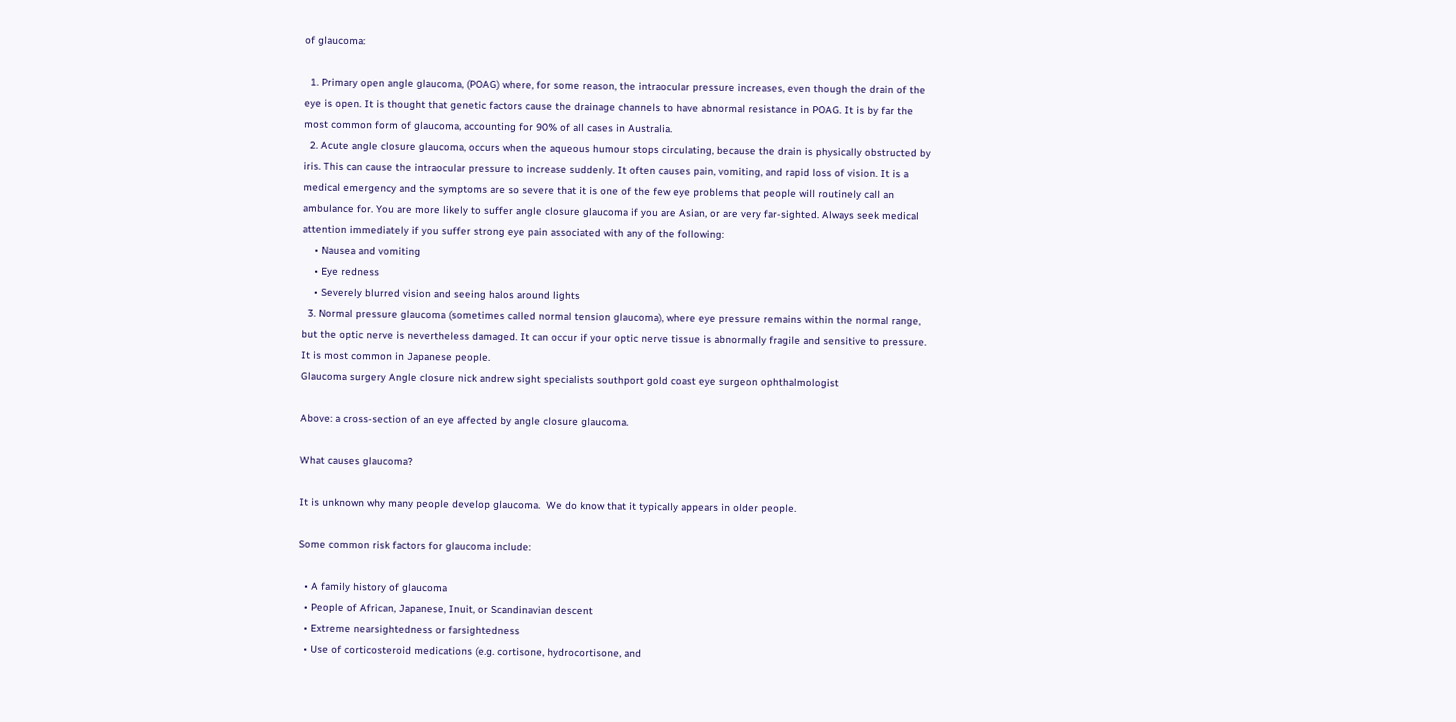of glaucoma:

  1. Primary open angle glaucoma, (POAG) where, for some reason, the intraocular pressure increases, even though the drain of the eye is open. It is thought that genetic factors cause the drainage channels to have abnormal resistance in POAG. It is by far the most common form of glaucoma, accounting for 90% of all cases in Australia.
  2. Acute angle closure glaucoma, occurs when the aqueous humour stops circulating, because the drain is physically obstructed by iris. This can cause the intraocular pressure to increase suddenly. It often causes pain, vomiting, and rapid loss of vision. It is a medical emergency and the symptoms are so severe that it is one of the few eye problems that people will routinely call an ambulance for. You are more likely to suffer angle closure glaucoma if you are Asian, or are very far-sighted. Always seek medical attention immediately if you suffer strong eye pain associated with any of the following:
    • Nausea and vomiting
    • Eye redness
    • Severely blurred vision and seeing halos around lights
  3. Normal pressure glaucoma (sometimes called normal tension glaucoma), where eye pressure remains within the normal range, but the optic nerve is nevertheless damaged. It can occur if your optic nerve tissue is abnormally fragile and sensitive to pressure. It is most common in Japanese people.
Glaucoma surgery Angle closure nick andrew sight specialists southport gold coast eye surgeon ophthalmologist

Above: a cross-section of an eye affected by angle closure glaucoma.

What causes glaucoma?

It is unknown why many people develop glaucoma.  We do know that it typically appears in older people.

Some common risk factors for glaucoma include:

  • A family history of glaucoma
  • People of African, Japanese, Inuit, or Scandinavian descent
  • Extreme nearsightedness or farsightedness
  • Use of corticosteroid medications (e.g. cortisone, hydrocortisone, and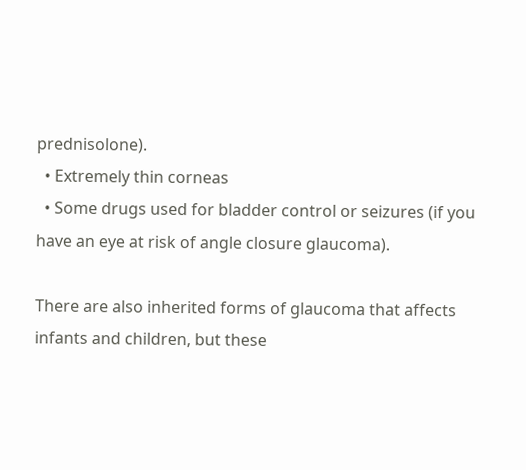prednisolone).
  • Extremely thin corneas
  • Some drugs used for bladder control or seizures (if you have an eye at risk of angle closure glaucoma).

There are also inherited forms of glaucoma that affects infants and children, but these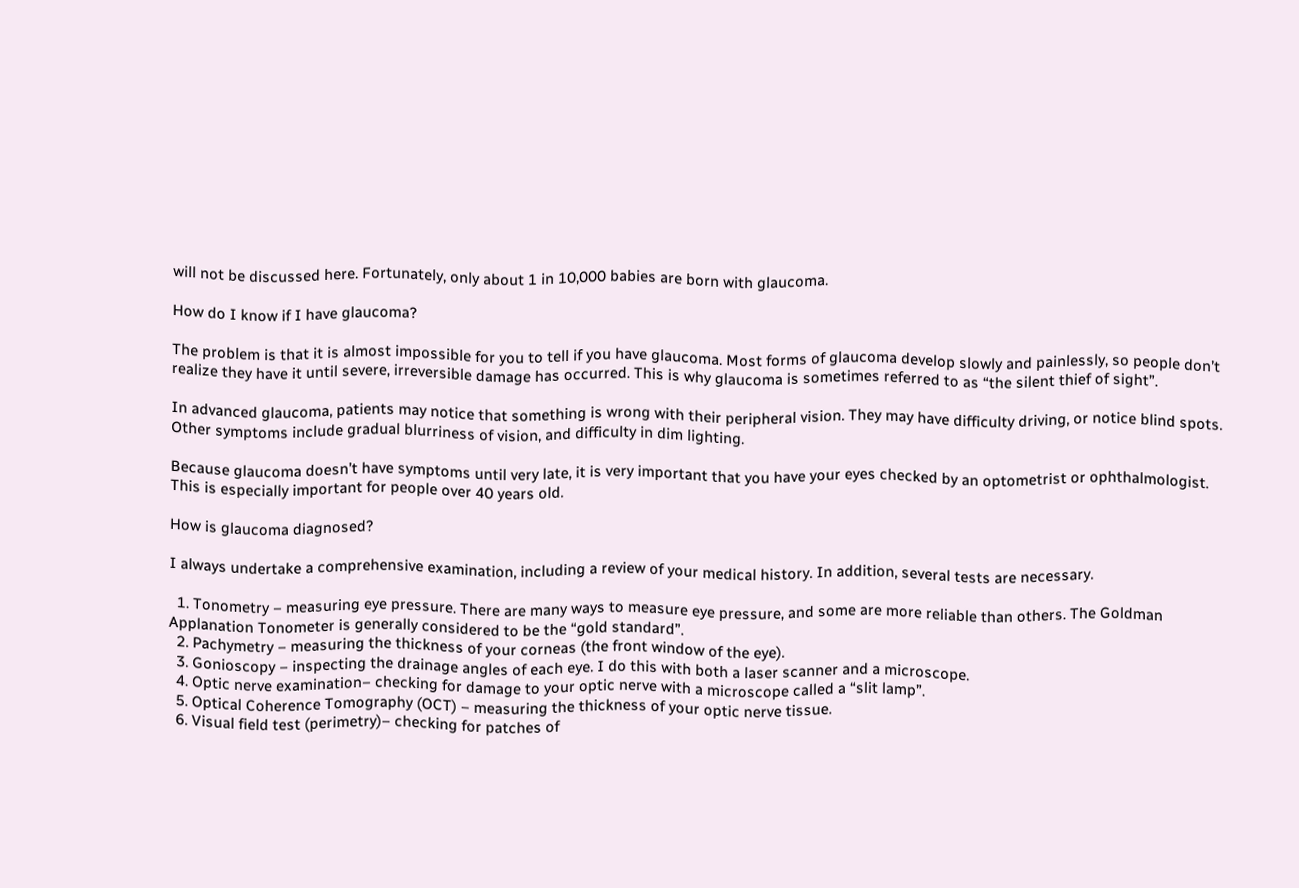will not be discussed here. Fortunately, only about 1 in 10,000 babies are born with glaucoma.

How do I know if I have glaucoma?

The problem is that it is almost impossible for you to tell if you have glaucoma. Most forms of glaucoma develop slowly and painlessly, so people don’t realize they have it until severe, irreversible damage has occurred. This is why glaucoma is sometimes referred to as “the silent thief of sight”.

In advanced glaucoma, patients may notice that something is wrong with their peripheral vision. They may have difficulty driving, or notice blind spots. Other symptoms include gradual blurriness of vision, and difficulty in dim lighting.

Because glaucoma doesn’t have symptoms until very late, it is very important that you have your eyes checked by an optometrist or ophthalmologist. This is especially important for people over 40 years old.

How is glaucoma diagnosed?

I always undertake a comprehensive examination, including a review of your medical history. In addition, several tests are necessary.

  1. Tonometry – measuring eye pressure. There are many ways to measure eye pressure, and some are more reliable than others. The Goldman Applanation Tonometer is generally considered to be the “gold standard”.
  2. Pachymetry – measuring the thickness of your corneas (the front window of the eye).
  3. Gonioscopy – inspecting the drainage angles of each eye. I do this with both a laser scanner and a microscope.
  4. Optic nerve examination– checking for damage to your optic nerve with a microscope called a “slit lamp”.
  5. Optical Coherence Tomography (OCT) – measuring the thickness of your optic nerve tissue.
  6. Visual field test (perimetry)– checking for patches of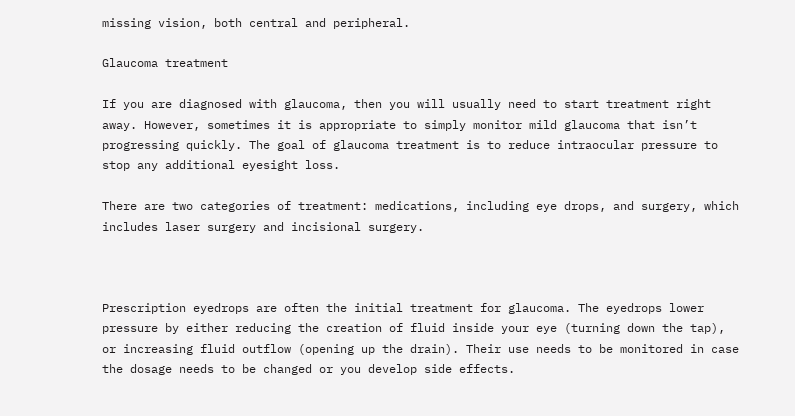missing vision, both central and peripheral.

Glaucoma treatment

If you are diagnosed with glaucoma, then you will usually need to start treatment right away. However, sometimes it is appropriate to simply monitor mild glaucoma that isn’t progressing quickly. The goal of glaucoma treatment is to reduce intraocular pressure to stop any additional eyesight loss.

There are two categories of treatment: medications, including eye drops, and surgery, which includes laser surgery and incisional surgery.



Prescription eyedrops are often the initial treatment for glaucoma. The eyedrops lower pressure by either reducing the creation of fluid inside your eye (turning down the tap), or increasing fluid outflow (opening up the drain). Their use needs to be monitored in case the dosage needs to be changed or you develop side effects.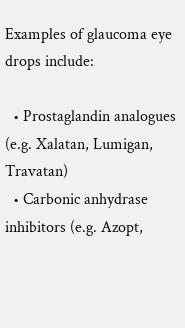Examples of glaucoma eye drops include:

  • Prostaglandin analogues (e.g. Xalatan, Lumigan, Travatan)
  • Carbonic anhydrase inhibitors (e.g. Azopt,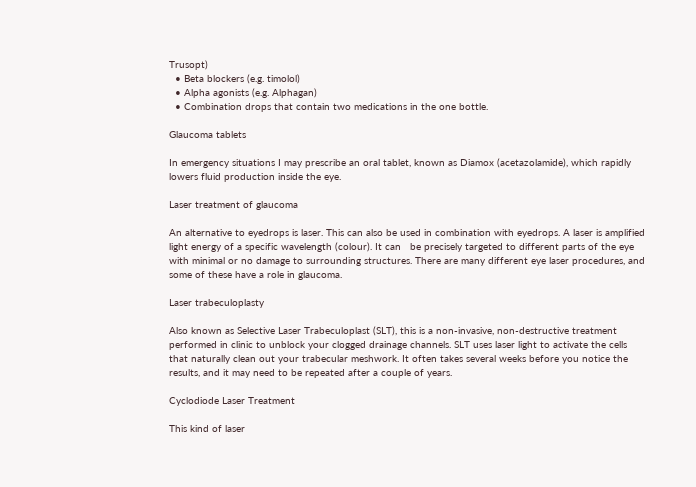Trusopt)
  • Beta blockers (e.g. timolol)
  • Alpha agonists (e.g. Alphagan)
  • Combination drops that contain two medications in the one bottle.

Glaucoma tablets

In emergency situations I may prescribe an oral tablet, known as Diamox (acetazolamide), which rapidly lowers fluid production inside the eye.

Laser treatment of glaucoma

An alternative to eyedrops is laser. This can also be used in combination with eyedrops. A laser is amplified light energy of a specific wavelength (colour). It can   be precisely targeted to different parts of the eye with minimal or no damage to surrounding structures. There are many different eye laser procedures, and some of these have a role in glaucoma.

Laser trabeculoplasty

Also known as Selective Laser Trabeculoplast (SLT), this is a non-invasive, non-destructive treatment performed in clinic to unblock your clogged drainage channels. SLT uses laser light to activate the cells that naturally clean out your trabecular meshwork. It often takes several weeks before you notice the results, and it may need to be repeated after a couple of years.

Cyclodiode Laser Treatment

This kind of laser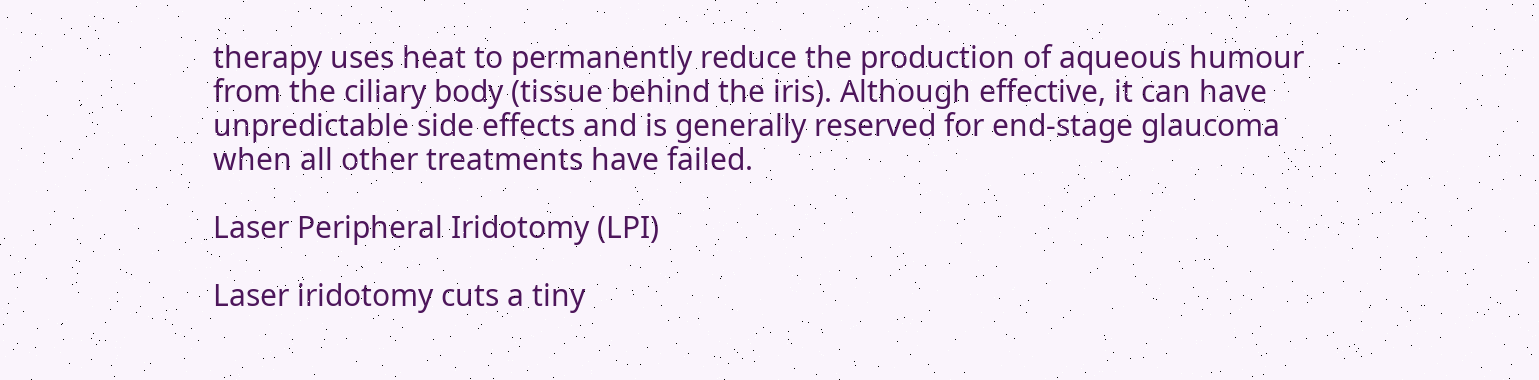therapy uses heat to permanently reduce the production of aqueous humour from the ciliary body (tissue behind the iris). Although effective, it can have unpredictable side effects and is generally reserved for end-stage glaucoma when all other treatments have failed.

Laser Peripheral Iridotomy (LPI)

Laser iridotomy cuts a tiny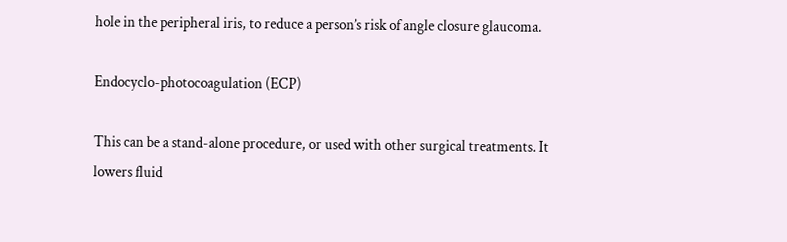hole in the peripheral iris, to reduce a person’s risk of angle closure glaucoma.

Endocyclo-photocoagulation (ECP)

This can be a stand-alone procedure, or used with other surgical treatments. It lowers fluid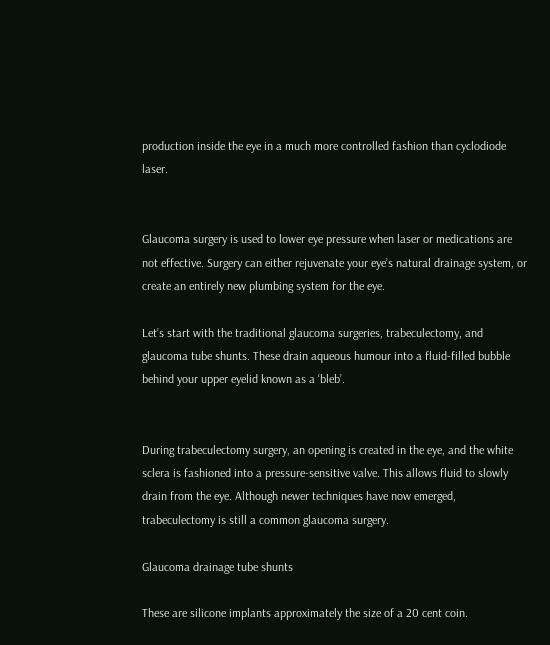production inside the eye in a much more controlled fashion than cyclodiode laser.


Glaucoma surgery is used to lower eye pressure when laser or medications are not effective. Surgery can either rejuvenate your eye’s natural drainage system, or create an entirely new plumbing system for the eye.

Let’s start with the traditional glaucoma surgeries, trabeculectomy, and glaucoma tube shunts. These drain aqueous humour into a fluid-filled bubble behind your upper eyelid known as a ‘bleb’.


During trabeculectomy surgery, an opening is created in the eye, and the white sclera is fashioned into a pressure-sensitive valve. This allows fluid to slowly drain from the eye. Although newer techniques have now emerged, trabeculectomy is still a common glaucoma surgery.

Glaucoma drainage tube shunts

These are silicone implants approximately the size of a 20 cent coin.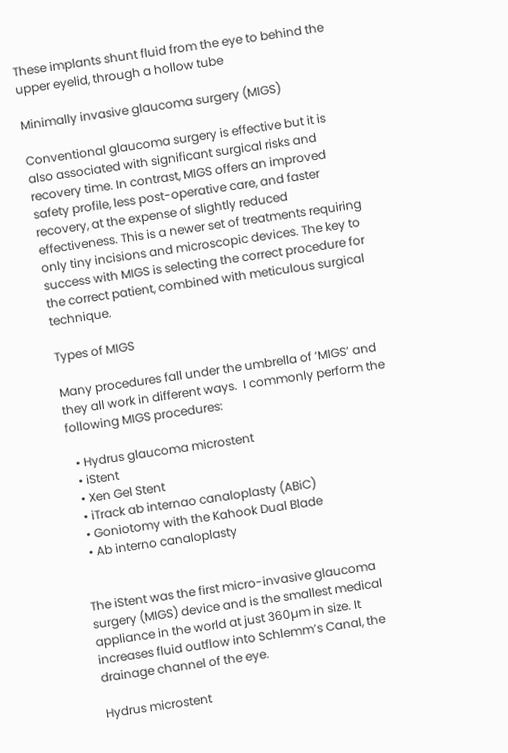These implants shunt fluid from the eye to behind the upper eyelid, through a hollow tube

Minimally invasive glaucoma surgery (MIGS)

Conventional glaucoma surgery is effective but it is also associated with significant surgical risks and recovery time. In contrast, MIGS offers an improved safety profile, less post-operative care, and faster recovery, at the expense of slightly reduced effectiveness. This is a newer set of treatments requiring only tiny incisions and microscopic devices. The key to success with MIGS is selecting the correct procedure for the correct patient, combined with meticulous surgical technique.

Types of MIGS

Many procedures fall under the umbrella of ‘MIGS’ and they all work in different ways.  I commonly perform the following MIGS procedures:

  • Hydrus glaucoma microstent
  • iStent
  • Xen Gel Stent
  • iTrack ab internao canaloplasty (ABiC)
  • Goniotomy with the Kahook Dual Blade
  • Ab interno canaloplasty


The iStent was the first micro-invasive glaucoma surgery (MIGS) device and is the smallest medical appliance in the world at just 360µm in size. It increases fluid outflow into Schlemm’s Canal, the drainage channel of the eye.

Hydrus microstent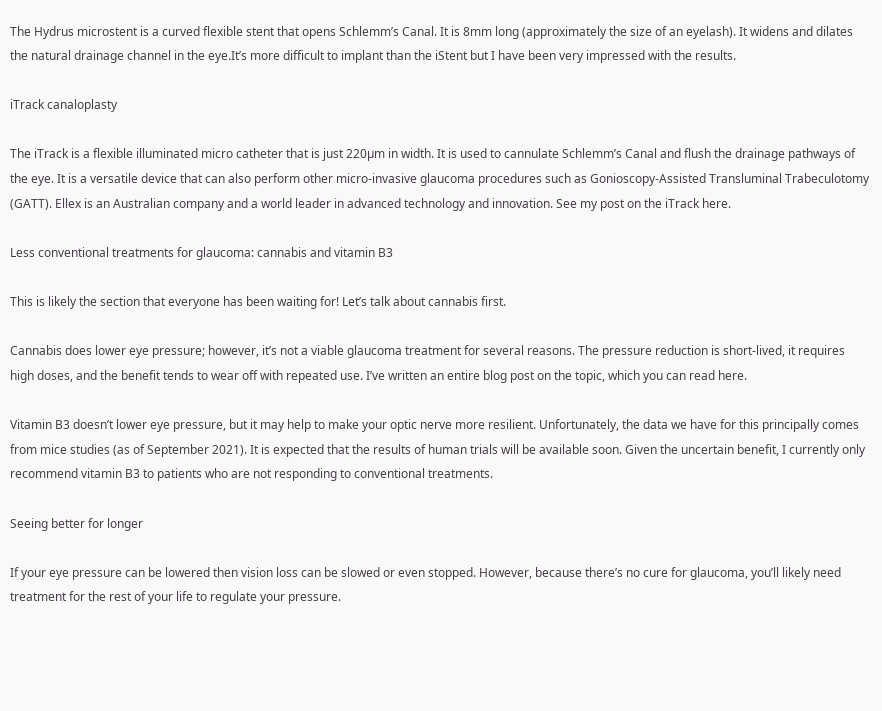The Hydrus microstent is a curved flexible stent that opens Schlemm’s Canal. It is 8mm long (approximately the size of an eyelash). It widens and dilates the natural drainage channel in the eye.It’s more difficult to implant than the iStent but I have been very impressed with the results.

iTrack canaloplasty

The iTrack is a flexible illuminated micro catheter that is just 220µm in width. It is used to cannulate Schlemm’s Canal and flush the drainage pathways of the eye. It is a versatile device that can also perform other micro-invasive glaucoma procedures such as Gonioscopy-Assisted Transluminal Trabeculotomy (GATT). Ellex is an Australian company and a world leader in advanced technology and innovation. See my post on the iTrack here.

Less conventional treatments for glaucoma: cannabis and vitamin B3

This is likely the section that everyone has been waiting for! Let’s talk about cannabis first.

Cannabis does lower eye pressure; however, it’s not a viable glaucoma treatment for several reasons. The pressure reduction is short-lived, it requires high doses, and the benefit tends to wear off with repeated use. I’ve written an entire blog post on the topic, which you can read here.

Vitamin B3 doesn’t lower eye pressure, but it may help to make your optic nerve more resilient. Unfortunately, the data we have for this principally comes from mice studies (as of September 2021). It is expected that the results of human trials will be available soon. Given the uncertain benefit, I currently only recommend vitamin B3 to patients who are not responding to conventional treatments.

Seeing better for longer

If your eye pressure can be lowered then vision loss can be slowed or even stopped. However, because there’s no cure for glaucoma, you’ll likely need treatment for the rest of your life to regulate your pressure.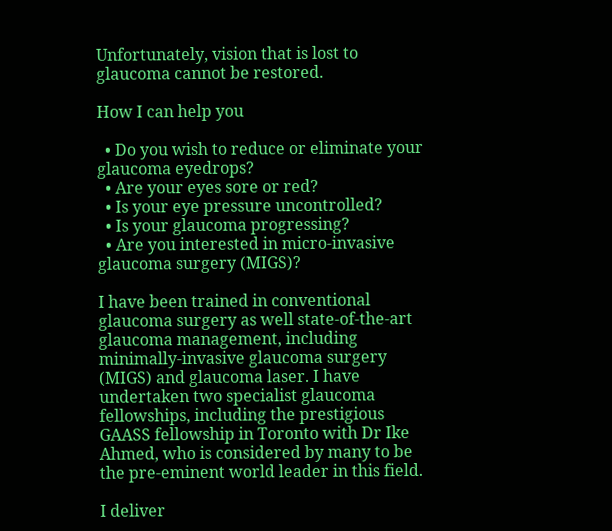Unfortunately, vision that is lost to glaucoma cannot be restored.

How I can help you

  • Do you wish to reduce or eliminate your glaucoma eyedrops?
  • Are your eyes sore or red?
  • Is your eye pressure uncontrolled?
  • Is your glaucoma progressing?
  • Are you interested in micro-invasive glaucoma surgery (MIGS)?

I have been trained in conventional glaucoma surgery as well state-of-the-art glaucoma management, including minimally-invasive glaucoma surgery (MIGS) and glaucoma laser. I have undertaken two specialist glaucoma fellowships, including the prestigious GAASS fellowship in Toronto with Dr Ike Ahmed, who is considered by many to be the pre-eminent world leader in this field.

I deliver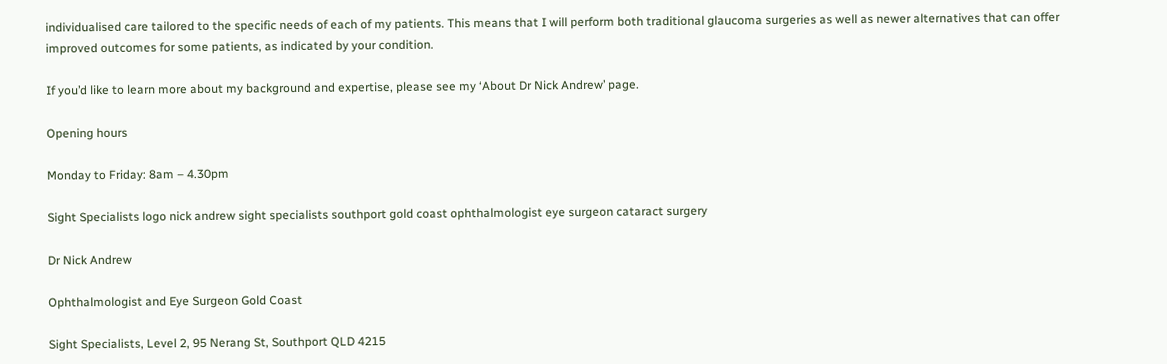individualised care tailored to the specific needs of each of my patients. This means that I will perform both traditional glaucoma surgeries as well as newer alternatives that can offer improved outcomes for some patients, as indicated by your condition.

If you’d like to learn more about my background and expertise, please see my ‘About Dr Nick Andrew’ page.

Opening hours

Monday to Friday: 8am – 4.30pm

Sight Specialists logo nick andrew sight specialists southport gold coast ophthalmologist eye surgeon cataract surgery

Dr Nick Andrew

Ophthalmologist and Eye Surgeon Gold Coast

Sight Specialists, Level 2, 95 Nerang St, Southport QLD 4215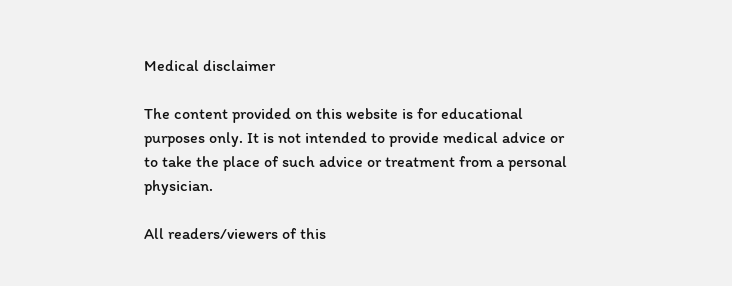Medical disclaimer

The content provided on this website is for educational purposes only. It is not intended to provide medical advice or to take the place of such advice or treatment from a personal physician.

All readers/viewers of this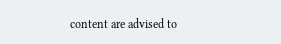content are advised to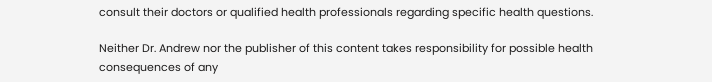consult their doctors or qualified health professionals regarding specific health questions.

Neither Dr. Andrew nor the publisher of this content takes responsibility for possible health consequences of any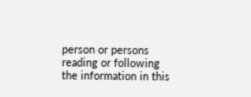person or persons reading or following the information in this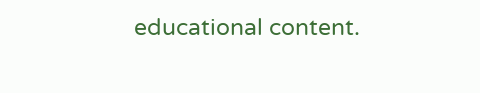educational content.